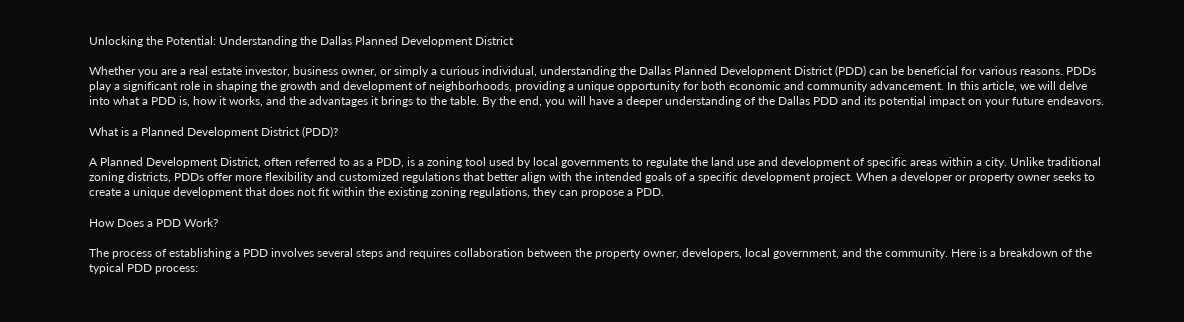Unlocking the Potential: Understanding the Dallas Planned Development District

Whether you are a real estate investor, business owner, or simply a curious individual, understanding the Dallas Planned Development District (PDD) can be beneficial for various reasons. PDDs play a significant role in shaping the growth and development of neighborhoods, providing a unique opportunity for both economic and community advancement. In this article, we will delve into what a PDD is, how it works, and the advantages it brings to the table. By the end, you will have a deeper understanding of the Dallas PDD and its potential impact on your future endeavors.

What is a Planned Development District (PDD)?

A Planned Development District, often referred to as a PDD, is a zoning tool used by local governments to regulate the land use and development of specific areas within a city. Unlike traditional zoning districts, PDDs offer more flexibility and customized regulations that better align with the intended goals of a specific development project. When a developer or property owner seeks to create a unique development that does not fit within the existing zoning regulations, they can propose a PDD.

How Does a PDD Work?

The process of establishing a PDD involves several steps and requires collaboration between the property owner, developers, local government, and the community. Here is a breakdown of the typical PDD process: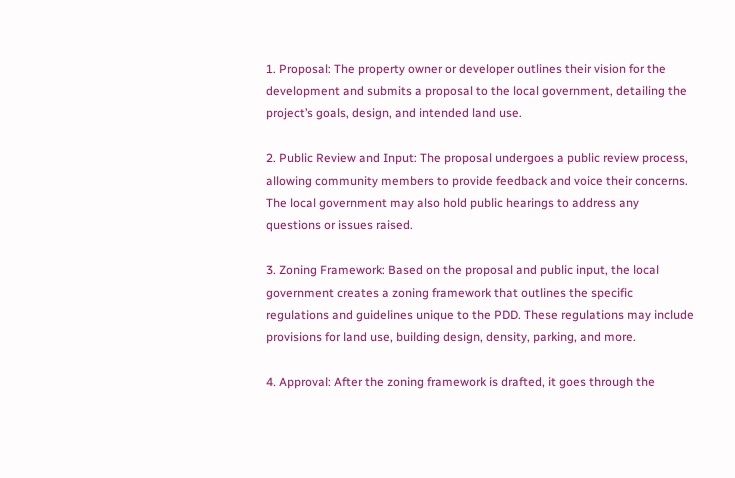1. Proposal: The property owner or developer outlines their vision for the development and submits a proposal to the local government, detailing the project’s goals, design, and intended land use.

2. Public Review and Input: The proposal undergoes a public review process, allowing community members to provide feedback and voice their concerns. The local government may also hold public hearings to address any questions or issues raised.

3. Zoning Framework: Based on the proposal and public input, the local government creates a zoning framework that outlines the specific regulations and guidelines unique to the PDD. These regulations may include provisions for land use, building design, density, parking, and more.

4. Approval: After the zoning framework is drafted, it goes through the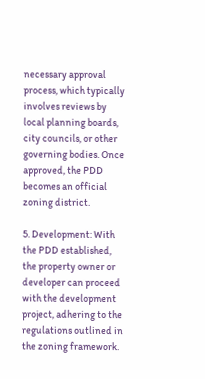necessary approval process, which typically involves reviews by local planning boards, city councils, or other governing bodies. Once approved, the PDD becomes an official zoning district.

5. Development: With the PDD established, the property owner or developer can proceed with the development project, adhering to the regulations outlined in the zoning framework.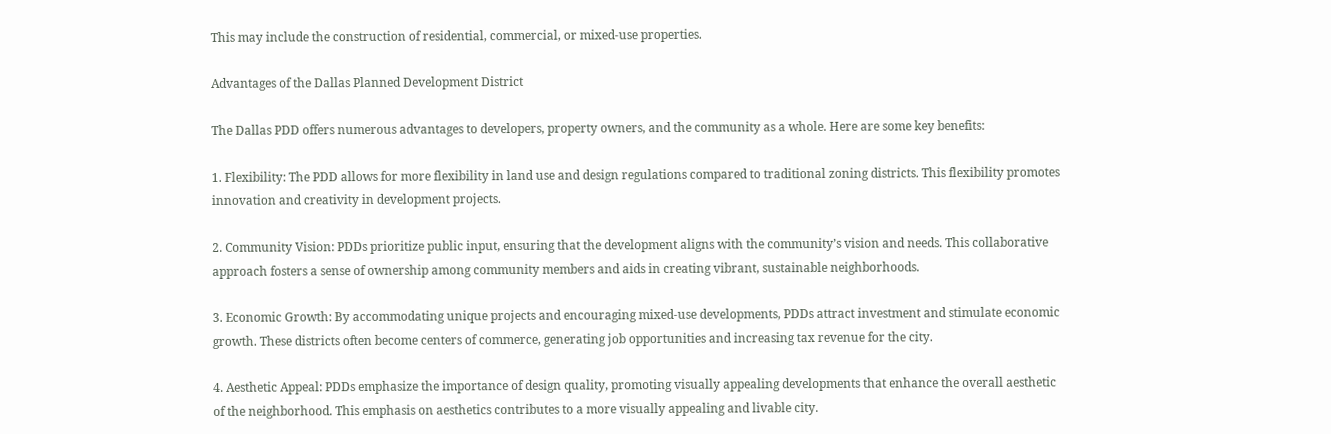This may include the construction of residential, commercial, or mixed-use properties.

Advantages of the Dallas Planned Development District

The Dallas PDD offers numerous advantages to developers, property owners, and the community as a whole. Here are some key benefits:

1. Flexibility: The PDD allows for more flexibility in land use and design regulations compared to traditional zoning districts. This flexibility promotes innovation and creativity in development projects.

2. Community Vision: PDDs prioritize public input, ensuring that the development aligns with the community’s vision and needs. This collaborative approach fosters a sense of ownership among community members and aids in creating vibrant, sustainable neighborhoods.

3. Economic Growth: By accommodating unique projects and encouraging mixed-use developments, PDDs attract investment and stimulate economic growth. These districts often become centers of commerce, generating job opportunities and increasing tax revenue for the city.

4. Aesthetic Appeal: PDDs emphasize the importance of design quality, promoting visually appealing developments that enhance the overall aesthetic of the neighborhood. This emphasis on aesthetics contributes to a more visually appealing and livable city.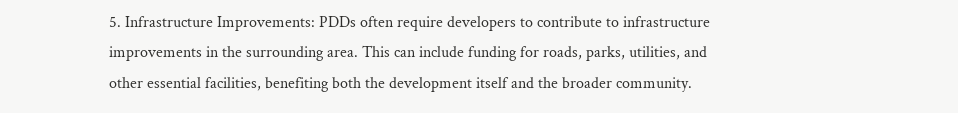5. Infrastructure Improvements: PDDs often require developers to contribute to infrastructure improvements in the surrounding area. This can include funding for roads, parks, utilities, and other essential facilities, benefiting both the development itself and the broader community.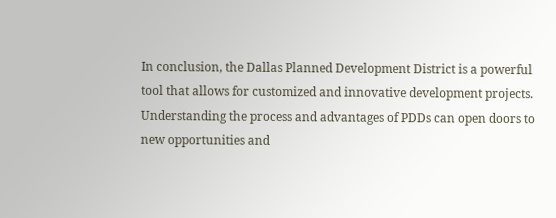In conclusion, the Dallas Planned Development District is a powerful tool that allows for customized and innovative development projects. Understanding the process and advantages of PDDs can open doors to new opportunities and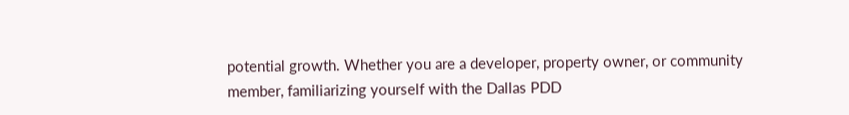potential growth. Whether you are a developer, property owner, or community member, familiarizing yourself with the Dallas PDD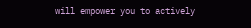will empower you to actively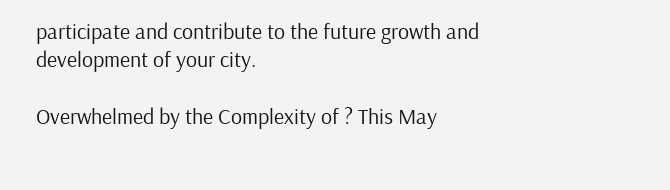participate and contribute to the future growth and development of your city.

Overwhelmed by the Complexity of ? This May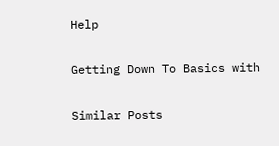Help

Getting Down To Basics with

Similar Posts